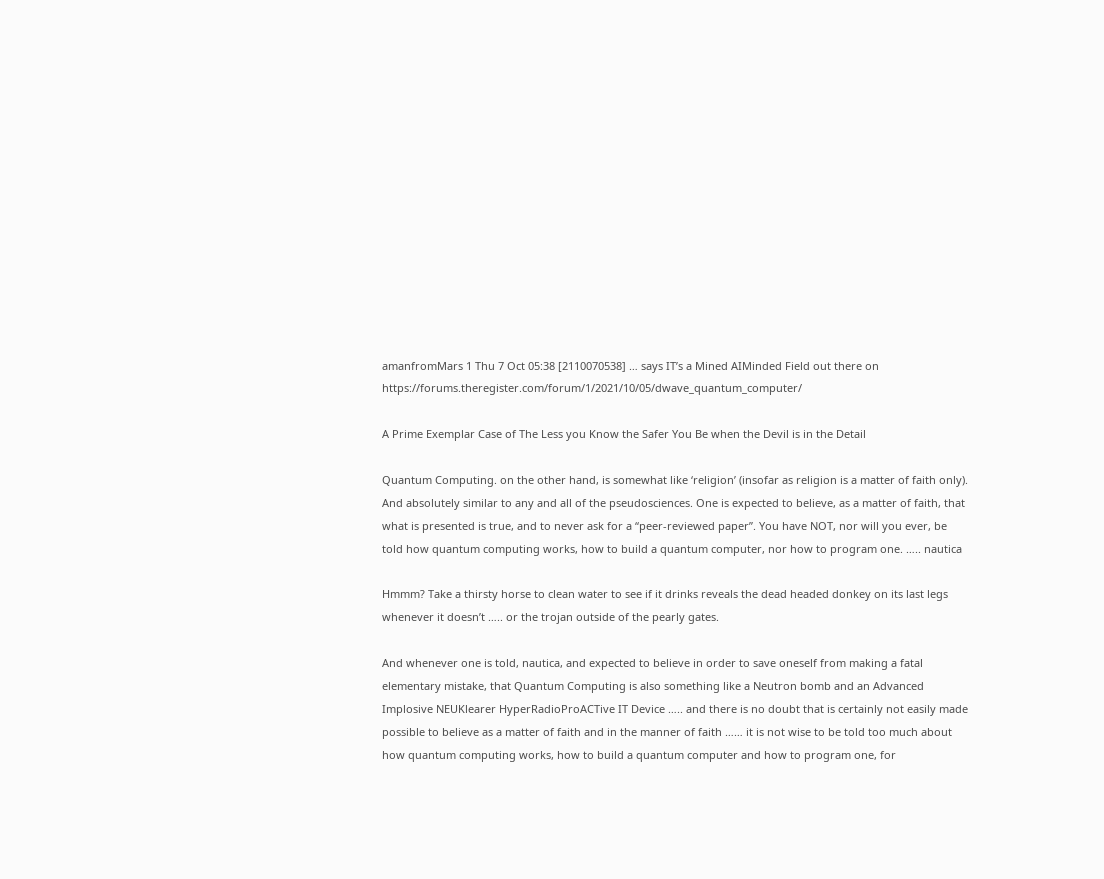amanfromMars 1 Thu 7 Oct 05:38 [2110070538] … says IT’s a Mined AIMinded Field out there on https://forums.theregister.com/forum/1/2021/10/05/dwave_quantum_computer/

A Prime Exemplar Case of The Less you Know the Safer You Be when the Devil is in the Detail

Quantum Computing. on the other hand, is somewhat like ‘religion’ (insofar as religion is a matter of faith only). And absolutely similar to any and all of the pseudosciences. One is expected to believe, as a matter of faith, that what is presented is true, and to never ask for a “peer-reviewed paper”. You have NOT, nor will you ever, be told how quantum computing works, how to build a quantum computer, nor how to program one. ….. nautica

Hmmm? Take a thirsty horse to clean water to see if it drinks reveals the dead headed donkey on its last legs whenever it doesn’t ….. or the trojan outside of the pearly gates.

And whenever one is told, nautica, and expected to believe in order to save oneself from making a fatal elementary mistake, that Quantum Computing is also something like a Neutron bomb and an Advanced Implosive NEUKlearer HyperRadioProACTive IT Device ….. and there is no doubt that is certainly not easily made possible to believe as a matter of faith and in the manner of faith …… it is not wise to be told too much about how quantum computing works, how to build a quantum computer and how to program one, for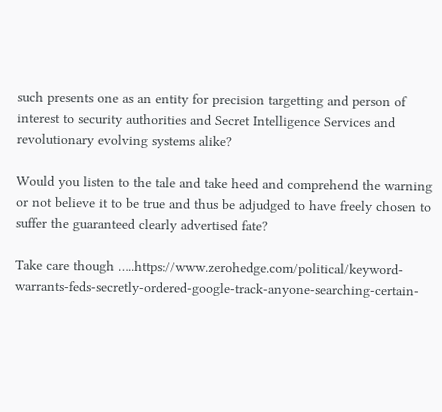such presents one as an entity for precision targetting and person of interest to security authorities and Secret Intelligence Services and revolutionary evolving systems alike?

Would you listen to the tale and take heed and comprehend the warning or not believe it to be true and thus be adjudged to have freely chosen to suffer the guaranteed clearly advertised fate?

Take care though …..https://www.zerohedge.com/political/keyword-warrants-feds-secretly-ordered-google-track-anyone-searching-certain-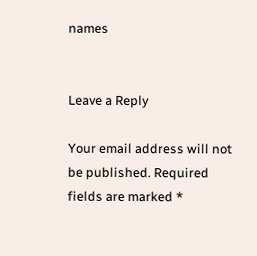names


Leave a Reply

Your email address will not be published. Required fields are marked *